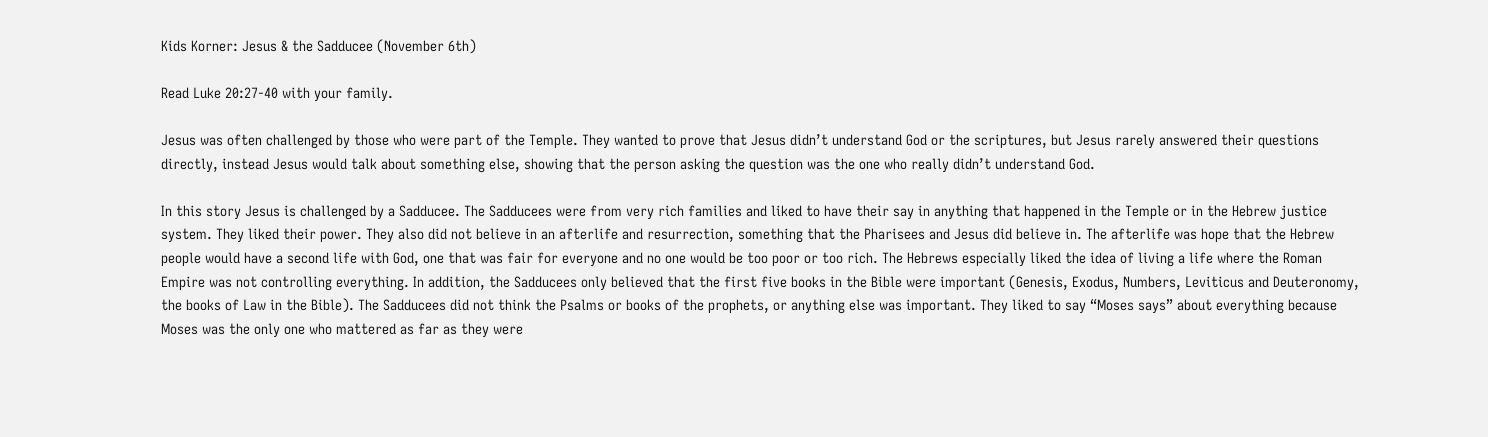Kids Korner: Jesus & the Sadducee (November 6th)

Read Luke 20:27-40 with your family.

Jesus was often challenged by those who were part of the Temple. They wanted to prove that Jesus didn’t understand God or the scriptures, but Jesus rarely answered their questions directly, instead Jesus would talk about something else, showing that the person asking the question was the one who really didn’t understand God.

In this story Jesus is challenged by a Sadducee. The Sadducees were from very rich families and liked to have their say in anything that happened in the Temple or in the Hebrew justice system. They liked their power. They also did not believe in an afterlife and resurrection, something that the Pharisees and Jesus did believe in. The afterlife was hope that the Hebrew people would have a second life with God, one that was fair for everyone and no one would be too poor or too rich. The Hebrews especially liked the idea of living a life where the Roman Empire was not controlling everything. In addition, the Sadducees only believed that the first five books in the Bible were important (Genesis, Exodus, Numbers, Leviticus and Deuteronomy, the books of Law in the Bible). The Sadducees did not think the Psalms or books of the prophets, or anything else was important. They liked to say “Moses says” about everything because Moses was the only one who mattered as far as they were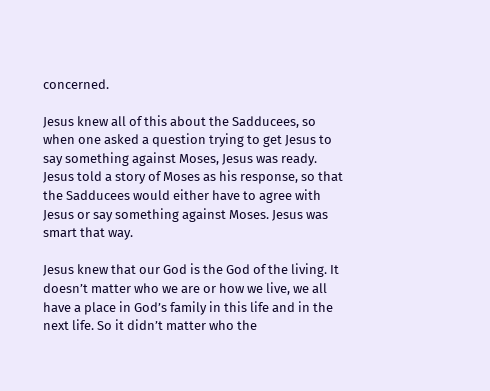concerned.

Jesus knew all of this about the Sadducees, so when one asked a question trying to get Jesus to say something against Moses, Jesus was ready. Jesus told a story of Moses as his response, so that the Sadducees would either have to agree with Jesus or say something against Moses. Jesus was smart that way.

Jesus knew that our God is the God of the living. It doesn’t matter who we are or how we live, we all have a place in God’s family in this life and in the next life. So it didn’t matter who the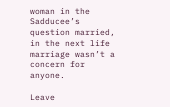woman in the Sadducee’s question married, in the next life marriage wasn’t a concern for anyone.

Leave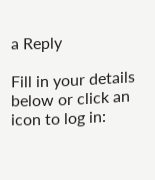a Reply

Fill in your details below or click an icon to log in: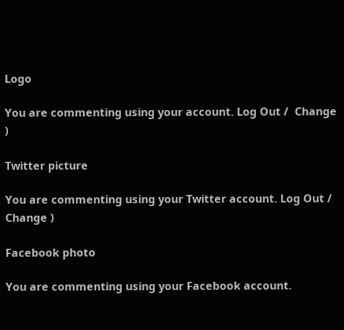Logo

You are commenting using your account. Log Out /  Change )

Twitter picture

You are commenting using your Twitter account. Log Out /  Change )

Facebook photo

You are commenting using your Facebook account.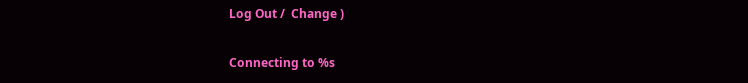Log Out /  Change )

Connecting to %s